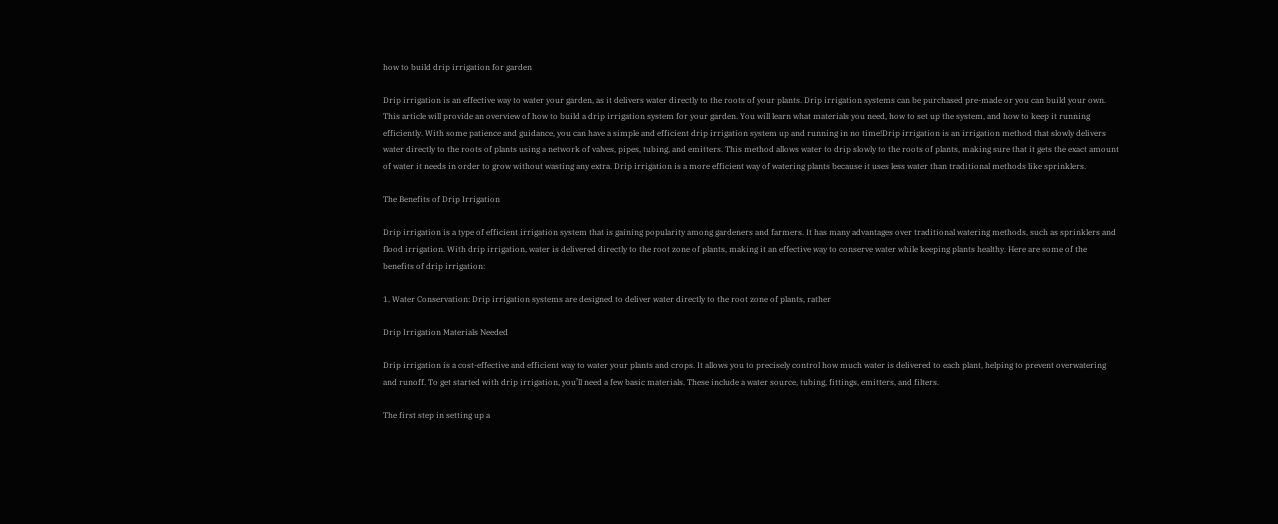how to build drip irrigation for garden

Drip irrigation is an effective way to water your garden, as it delivers water directly to the roots of your plants. Drip irrigation systems can be purchased pre-made or you can build your own. This article will provide an overview of how to build a drip irrigation system for your garden. You will learn what materials you need, how to set up the system, and how to keep it running efficiently. With some patience and guidance, you can have a simple and efficient drip irrigation system up and running in no time!Drip irrigation is an irrigation method that slowly delivers water directly to the roots of plants using a network of valves, pipes, tubing, and emitters. This method allows water to drip slowly to the roots of plants, making sure that it gets the exact amount of water it needs in order to grow without wasting any extra. Drip irrigation is a more efficient way of watering plants because it uses less water than traditional methods like sprinklers.

The Benefits of Drip Irrigation

Drip irrigation is a type of efficient irrigation system that is gaining popularity among gardeners and farmers. It has many advantages over traditional watering methods, such as sprinklers and flood irrigation. With drip irrigation, water is delivered directly to the root zone of plants, making it an effective way to conserve water while keeping plants healthy. Here are some of the benefits of drip irrigation:

1. Water Conservation: Drip irrigation systems are designed to deliver water directly to the root zone of plants, rather

Drip Irrigation Materials Needed

Drip irrigation is a cost-effective and efficient way to water your plants and crops. It allows you to precisely control how much water is delivered to each plant, helping to prevent overwatering and runoff. To get started with drip irrigation, you’ll need a few basic materials. These include a water source, tubing, fittings, emitters, and filters.

The first step in setting up a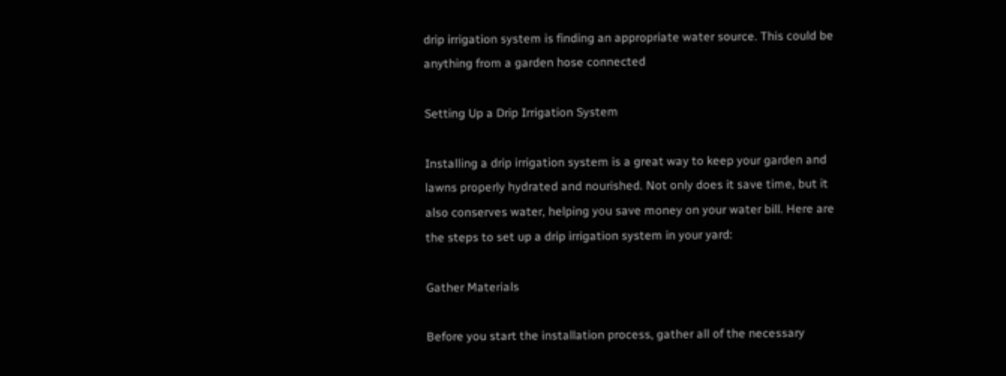drip irrigation system is finding an appropriate water source. This could be anything from a garden hose connected

Setting Up a Drip Irrigation System

Installing a drip irrigation system is a great way to keep your garden and lawns properly hydrated and nourished. Not only does it save time, but it also conserves water, helping you save money on your water bill. Here are the steps to set up a drip irrigation system in your yard:

Gather Materials

Before you start the installation process, gather all of the necessary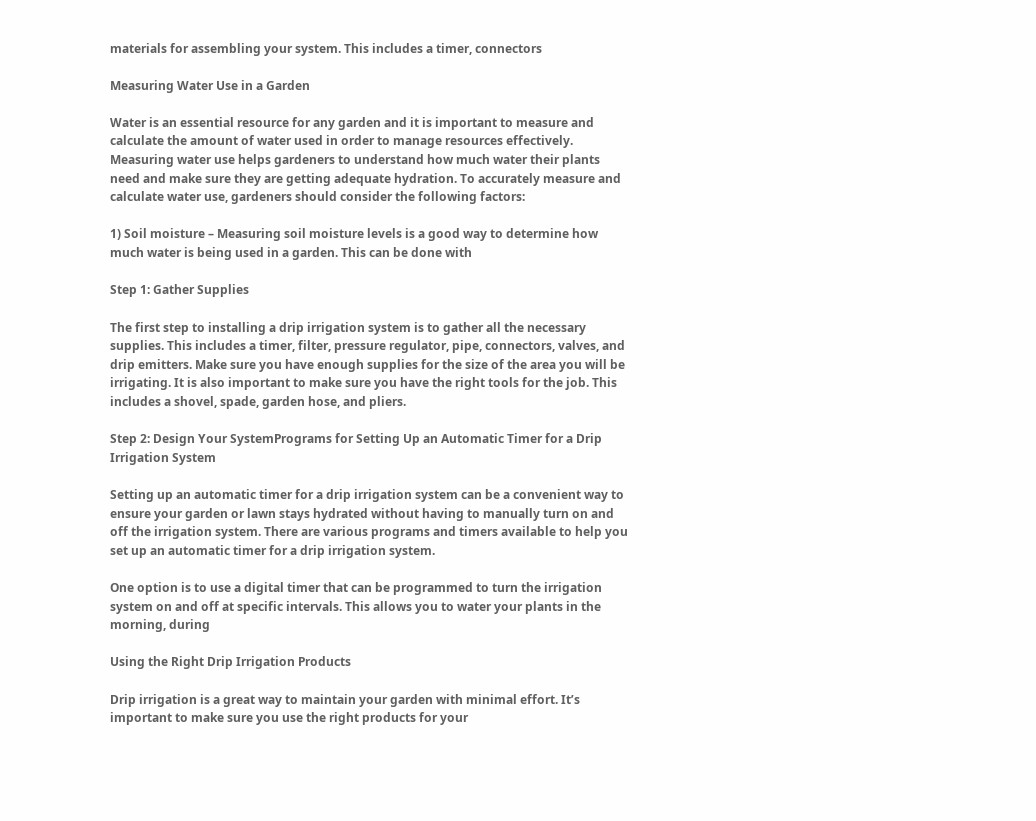materials for assembling your system. This includes a timer, connectors

Measuring Water Use in a Garden

Water is an essential resource for any garden and it is important to measure and calculate the amount of water used in order to manage resources effectively. Measuring water use helps gardeners to understand how much water their plants need and make sure they are getting adequate hydration. To accurately measure and calculate water use, gardeners should consider the following factors:

1) Soil moisture – Measuring soil moisture levels is a good way to determine how much water is being used in a garden. This can be done with

Step 1: Gather Supplies

The first step to installing a drip irrigation system is to gather all the necessary supplies. This includes a timer, filter, pressure regulator, pipe, connectors, valves, and drip emitters. Make sure you have enough supplies for the size of the area you will be irrigating. It is also important to make sure you have the right tools for the job. This includes a shovel, spade, garden hose, and pliers.

Step 2: Design Your SystemPrograms for Setting Up an Automatic Timer for a Drip Irrigation System

Setting up an automatic timer for a drip irrigation system can be a convenient way to ensure your garden or lawn stays hydrated without having to manually turn on and off the irrigation system. There are various programs and timers available to help you set up an automatic timer for a drip irrigation system.

One option is to use a digital timer that can be programmed to turn the irrigation system on and off at specific intervals. This allows you to water your plants in the morning, during

Using the Right Drip Irrigation Products

Drip irrigation is a great way to maintain your garden with minimal effort. It’s important to make sure you use the right products for your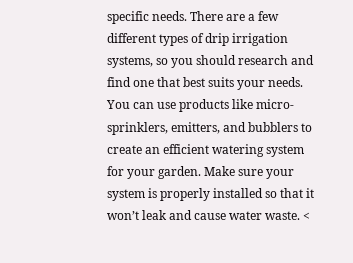specific needs. There are a few different types of drip irrigation systems, so you should research and find one that best suits your needs. You can use products like micro-sprinklers, emitters, and bubblers to create an efficient watering system for your garden. Make sure your system is properly installed so that it won’t leak and cause water waste. <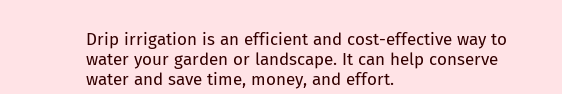Drip irrigation is an efficient and cost-effective way to water your garden or landscape. It can help conserve water and save time, money, and effort.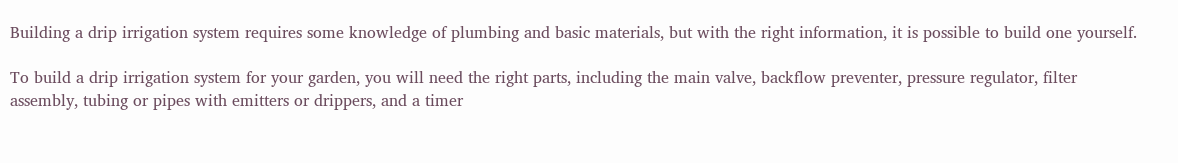Building a drip irrigation system requires some knowledge of plumbing and basic materials, but with the right information, it is possible to build one yourself.

To build a drip irrigation system for your garden, you will need the right parts, including the main valve, backflow preventer, pressure regulator, filter assembly, tubing or pipes with emitters or drippers, and a timer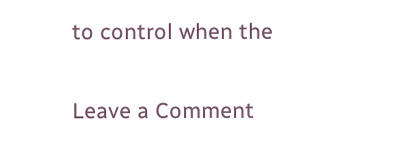to control when the

Leave a Comment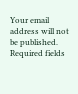Your email address will not be published. Required fields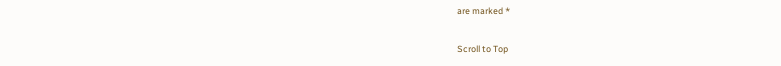are marked *

Scroll to Top